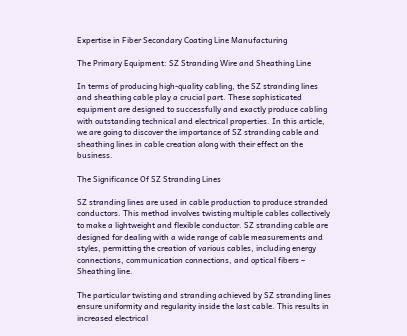Expertise in Fiber Secondary Coating Line Manufacturing

The Primary Equipment: SZ Stranding Wire and Sheathing Line

In terms of producing high-quality cabling, the SZ stranding lines and sheathing cable play a crucial part. These sophisticated equipment are designed to successfully and exactly produce cabling with outstanding technical and electrical properties. In this article, we are going to discover the importance of SZ stranding cable and sheathing lines in cable creation along with their effect on the business.

The Significance Of SZ Stranding Lines

SZ stranding lines are used in cable production to produce stranded conductors. This method involves twisting multiple cables collectively to make a lightweight and flexible conductor. SZ stranding cable are designed for dealing with a wide range of cable measurements and styles, permitting the creation of various cables, including energy connections, communication connections, and optical fibers – Sheathing line.

The particular twisting and stranding achieved by SZ stranding lines ensure uniformity and regularity inside the last cable. This results in increased electrical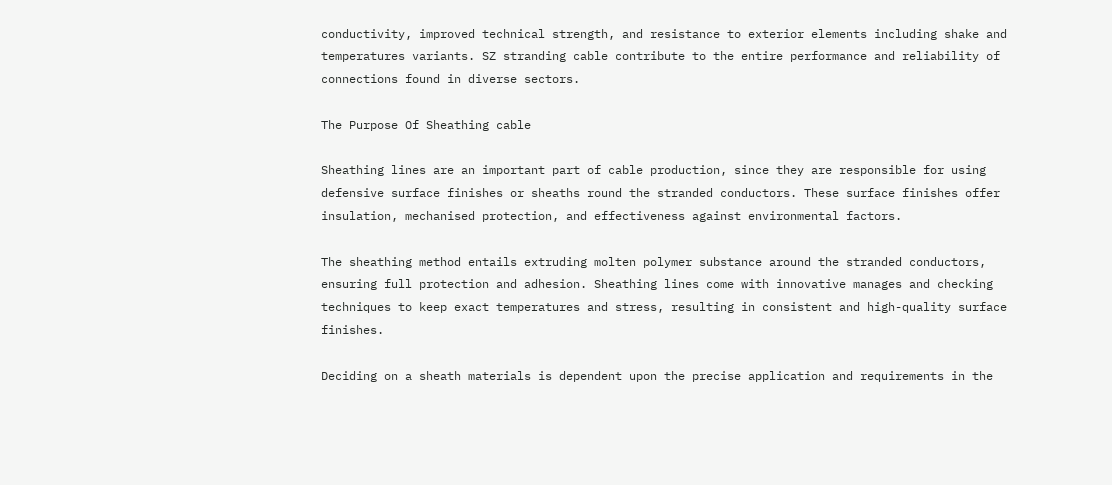conductivity, improved technical strength, and resistance to exterior elements including shake and temperatures variants. SZ stranding cable contribute to the entire performance and reliability of connections found in diverse sectors.

The Purpose Of Sheathing cable

Sheathing lines are an important part of cable production, since they are responsible for using defensive surface finishes or sheaths round the stranded conductors. These surface finishes offer insulation, mechanised protection, and effectiveness against environmental factors.

The sheathing method entails extruding molten polymer substance around the stranded conductors, ensuring full protection and adhesion. Sheathing lines come with innovative manages and checking techniques to keep exact temperatures and stress, resulting in consistent and high-quality surface finishes.

Deciding on a sheath materials is dependent upon the precise application and requirements in the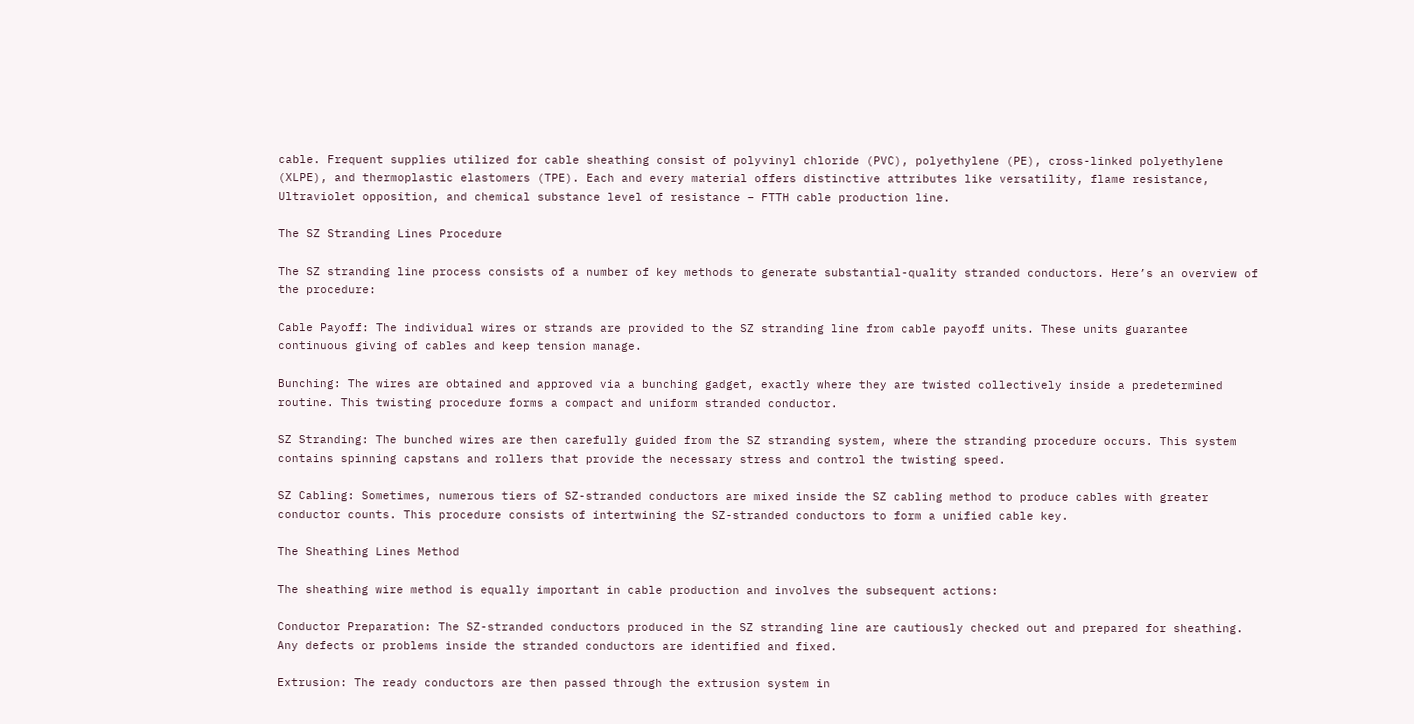cable. Frequent supplies utilized for cable sheathing consist of polyvinyl chloride (PVC), polyethylene (PE), cross-linked polyethylene (XLPE), and thermoplastic elastomers (TPE). Each and every material offers distinctive attributes like versatility, flame resistance, Ultraviolet opposition, and chemical substance level of resistance – FTTH cable production line.

The SZ Stranding Lines Procedure

The SZ stranding line process consists of a number of key methods to generate substantial-quality stranded conductors. Here’s an overview of the procedure:

Cable Payoff: The individual wires or strands are provided to the SZ stranding line from cable payoff units. These units guarantee continuous giving of cables and keep tension manage.

Bunching: The wires are obtained and approved via a bunching gadget, exactly where they are twisted collectively inside a predetermined routine. This twisting procedure forms a compact and uniform stranded conductor.

SZ Stranding: The bunched wires are then carefully guided from the SZ stranding system, where the stranding procedure occurs. This system contains spinning capstans and rollers that provide the necessary stress and control the twisting speed.

SZ Cabling: Sometimes, numerous tiers of SZ-stranded conductors are mixed inside the SZ cabling method to produce cables with greater conductor counts. This procedure consists of intertwining the SZ-stranded conductors to form a unified cable key.

The Sheathing Lines Method

The sheathing wire method is equally important in cable production and involves the subsequent actions:

Conductor Preparation: The SZ-stranded conductors produced in the SZ stranding line are cautiously checked out and prepared for sheathing. Any defects or problems inside the stranded conductors are identified and fixed.

Extrusion: The ready conductors are then passed through the extrusion system in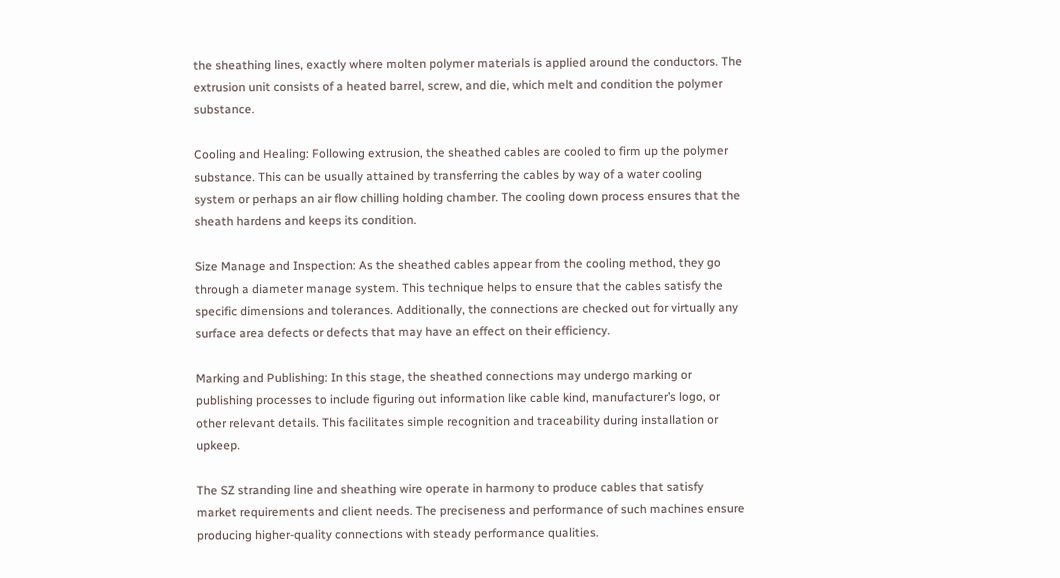the sheathing lines, exactly where molten polymer materials is applied around the conductors. The extrusion unit consists of a heated barrel, screw, and die, which melt and condition the polymer substance.

Cooling and Healing: Following extrusion, the sheathed cables are cooled to firm up the polymer substance. This can be usually attained by transferring the cables by way of a water cooling system or perhaps an air flow chilling holding chamber. The cooling down process ensures that the sheath hardens and keeps its condition.

Size Manage and Inspection: As the sheathed cables appear from the cooling method, they go through a diameter manage system. This technique helps to ensure that the cables satisfy the specific dimensions and tolerances. Additionally, the connections are checked out for virtually any surface area defects or defects that may have an effect on their efficiency.

Marking and Publishing: In this stage, the sheathed connections may undergo marking or publishing processes to include figuring out information like cable kind, manufacturer’s logo, or other relevant details. This facilitates simple recognition and traceability during installation or upkeep.

The SZ stranding line and sheathing wire operate in harmony to produce cables that satisfy market requirements and client needs. The preciseness and performance of such machines ensure producing higher-quality connections with steady performance qualities.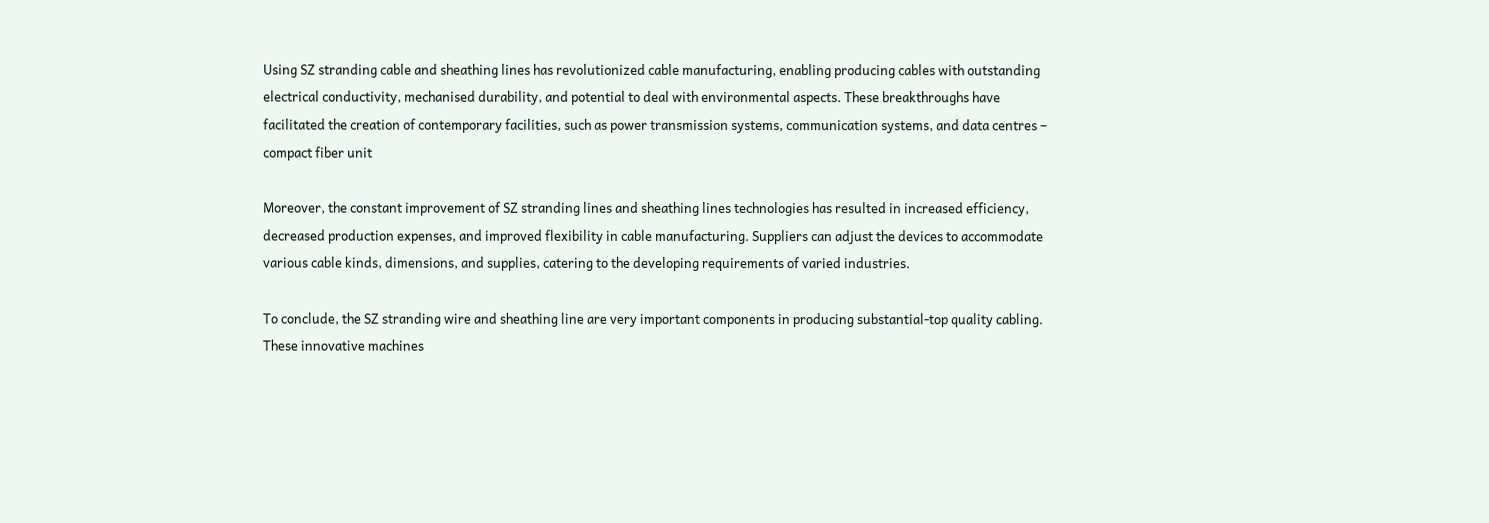Using SZ stranding cable and sheathing lines has revolutionized cable manufacturing, enabling producing cables with outstanding electrical conductivity, mechanised durability, and potential to deal with environmental aspects. These breakthroughs have facilitated the creation of contemporary facilities, such as power transmission systems, communication systems, and data centres – compact fiber unit

Moreover, the constant improvement of SZ stranding lines and sheathing lines technologies has resulted in increased efficiency, decreased production expenses, and improved flexibility in cable manufacturing. Suppliers can adjust the devices to accommodate various cable kinds, dimensions, and supplies, catering to the developing requirements of varied industries.

To conclude, the SZ stranding wire and sheathing line are very important components in producing substantial-top quality cabling. These innovative machines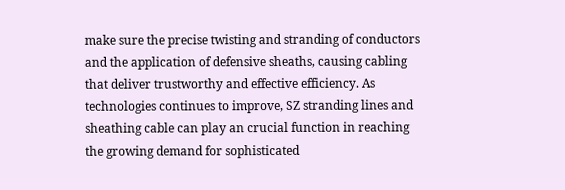make sure the precise twisting and stranding of conductors and the application of defensive sheaths, causing cabling that deliver trustworthy and effective efficiency. As technologies continues to improve, SZ stranding lines and sheathing cable can play an crucial function in reaching the growing demand for sophisticated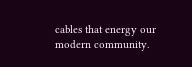cables that energy our modern community.